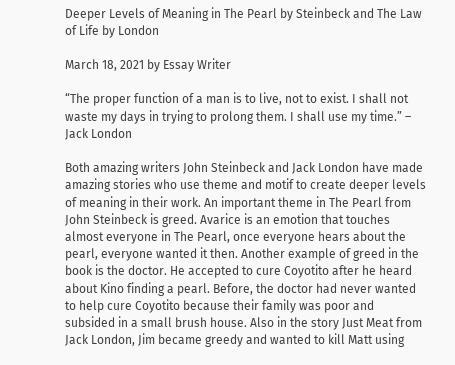Deeper Levels of Meaning in The Pearl by Steinbeck and The Law of Life by London

March 18, 2021 by Essay Writer

“The proper function of a man is to live, not to exist. I shall not waste my days in trying to prolong them. I shall use my time.” – Jack London

Both amazing writers John Steinbeck and Jack London have made amazing stories who use theme and motif to create deeper levels of meaning in their work. An important theme in The Pearl from John Steinbeck is greed. Avarice is an emotion that touches almost everyone in The Pearl, once everyone hears about the pearl, everyone wanted it then. Another example of greed in the book is the doctor. He accepted to cure Coyotito after he heard about Kino finding a pearl. Before, the doctor had never wanted to help cure Coyotito because their family was poor and subsided in a small brush house. Also in the story Just Meat from Jack London, Jim became greedy and wanted to kill Matt using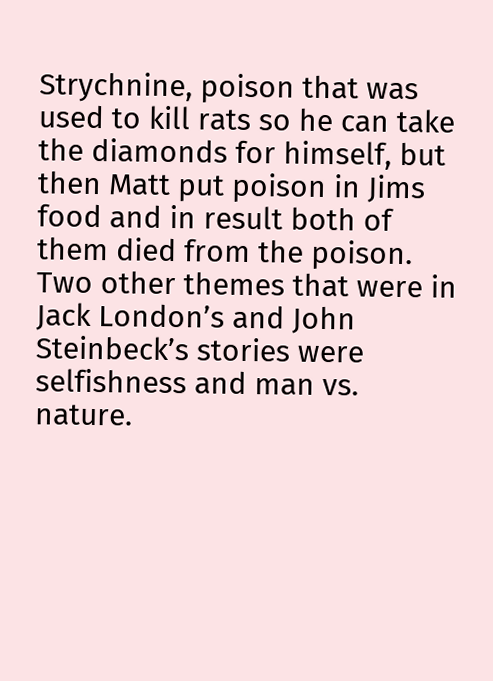Strychnine, poison that was used to kill rats so he can take the diamonds for himself, but then Matt put poison in Jims food and in result both of them died from the poison. Two other themes that were in Jack London’s and John Steinbeck’s stories were selfishness and man vs. nature.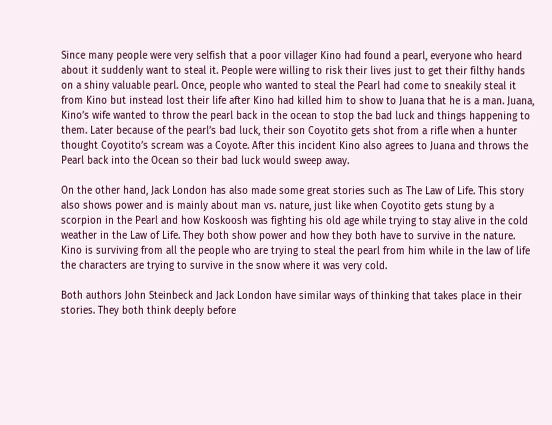Since many people were very selfish that a poor villager Kino had found a pearl, everyone who heard about it suddenly want to steal it. People were willing to risk their lives just to get their filthy hands on a shiny valuable pearl. Once, people who wanted to steal the Pearl had come to sneakily steal it from Kino but instead lost their life after Kino had killed him to show to Juana that he is a man. Juana, Kino’s wife wanted to throw the pearl back in the ocean to stop the bad luck and things happening to them. Later because of the pearl’s bad luck, their son Coyotito gets shot from a rifle when a hunter thought Coyotito’s scream was a Coyote. After this incident Kino also agrees to Juana and throws the Pearl back into the Ocean so their bad luck would sweep away.

On the other hand, Jack London has also made some great stories such as The Law of Life. This story also shows power and is mainly about man vs. nature, just like when Coyotito gets stung by a scorpion in the Pearl and how Koskoosh was fighting his old age while trying to stay alive in the cold weather in the Law of Life. They both show power and how they both have to survive in the nature. Kino is surviving from all the people who are trying to steal the pearl from him while in the law of life the characters are trying to survive in the snow where it was very cold.

Both authors John Steinbeck and Jack London have similar ways of thinking that takes place in their stories. They both think deeply before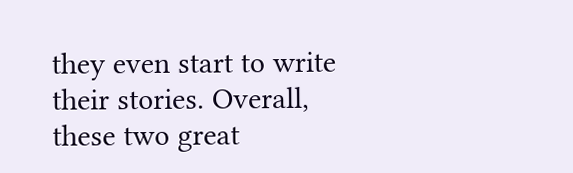they even start to write their stories. Overall, these two great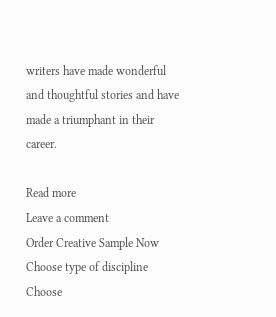writers have made wonderful and thoughtful stories and have made a triumphant in their career.

Read more
Leave a comment
Order Creative Sample Now
Choose type of discipline
Choose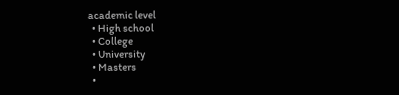academic level
  • High school
  • College
  • University
  • Masters
  •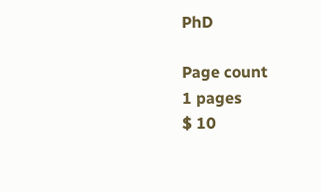PhD

Page count
1 pages
$ 10